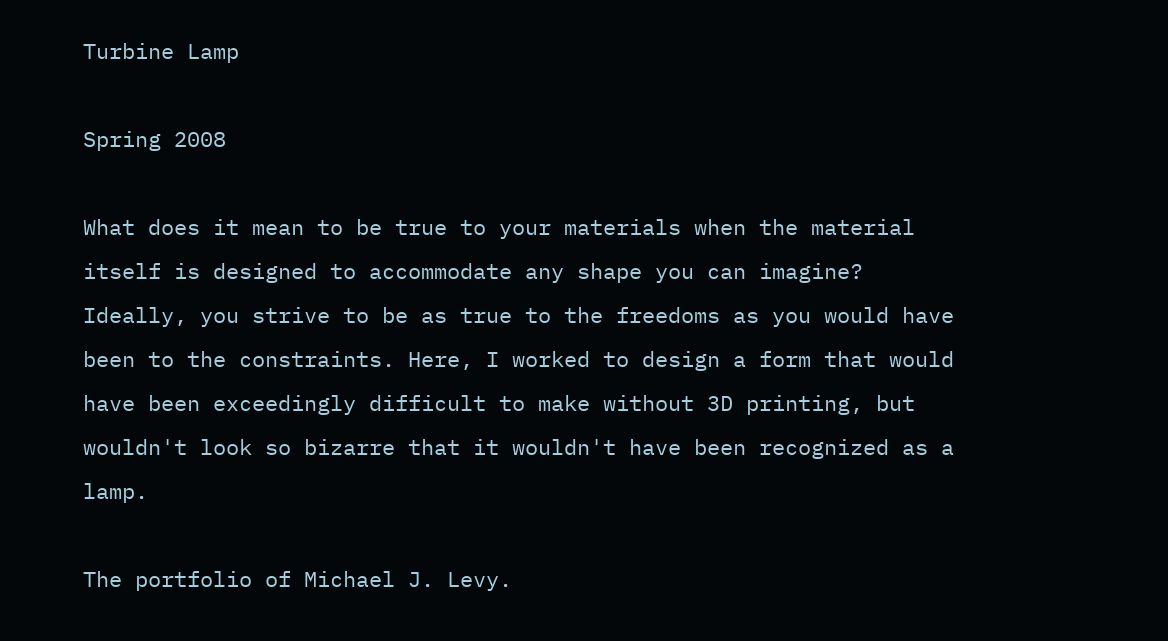Turbine Lamp

Spring 2008

What does it mean to be true to your materials when the material itself is designed to accommodate any shape you can imagine? Ideally, you strive to be as true to the freedoms as you would have been to the constraints. Here, I worked to design a form that would have been exceedingly difficult to make without 3D printing, but wouldn't look so bizarre that it wouldn't have been recognized as a lamp.

The portfolio of Michael J. Levy.